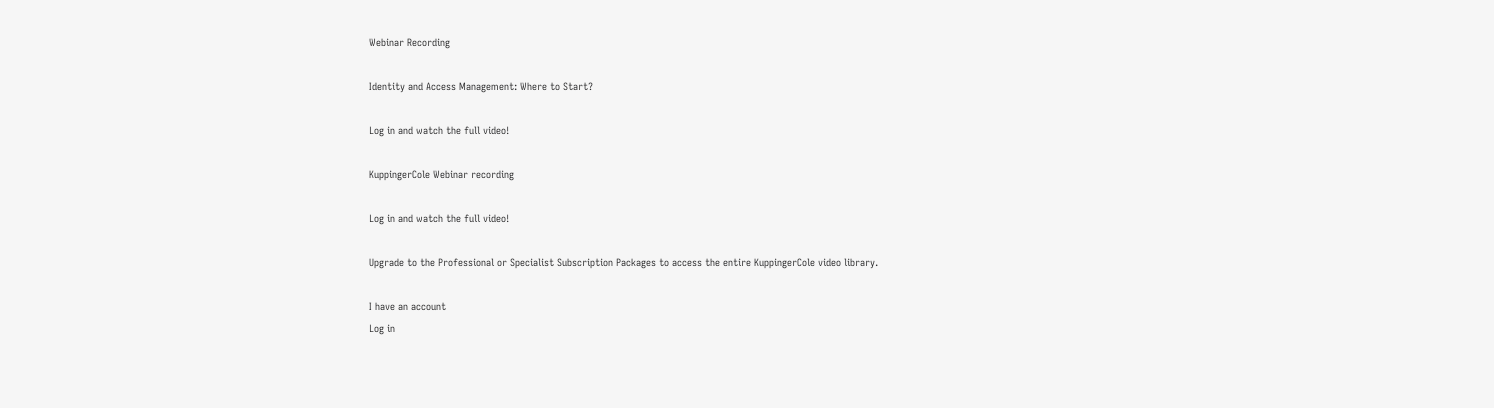Webinar Recording

Identity and Access Management: Where to Start?

Log in and watch the full video!

KuppingerCole Webinar recording

Log in and watch the full video!

Upgrade to the Professional or Specialist Subscription Packages to access the entire KuppingerCole video library.

I have an account
Log in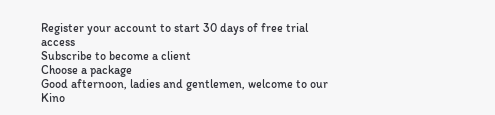Register your account to start 30 days of free trial access
Subscribe to become a client
Choose a package
Good afternoon, ladies and gentlemen, welcome to our Kino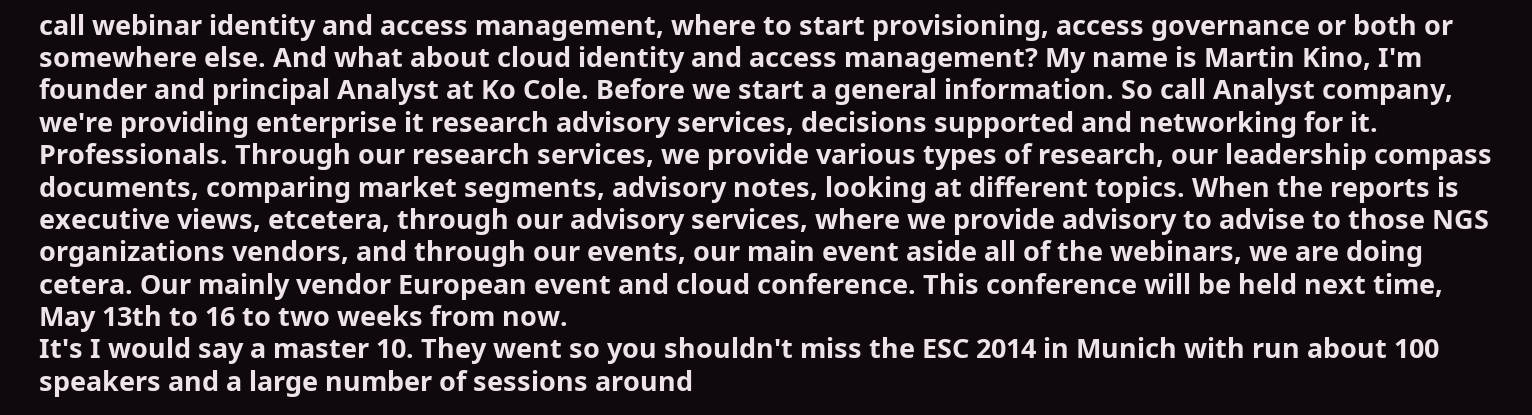call webinar identity and access management, where to start provisioning, access governance or both or somewhere else. And what about cloud identity and access management? My name is Martin Kino, I'm founder and principal Analyst at Ko Cole. Before we start a general information. So call Analyst company, we're providing enterprise it research advisory services, decisions supported and networking for it. Professionals. Through our research services, we provide various types of research, our leadership compass documents, comparing market segments, advisory notes, looking at different topics. When the reports is executive views, etcetera, through our advisory services, where we provide advisory to advise to those NGS organizations vendors, and through our events, our main event aside all of the webinars, we are doing cetera. Our mainly vendor European event and cloud conference. This conference will be held next time, May 13th to 16 to two weeks from now.
It's I would say a master 10. They went so you shouldn't miss the ESC 2014 in Munich with run about 100 speakers and a large number of sessions around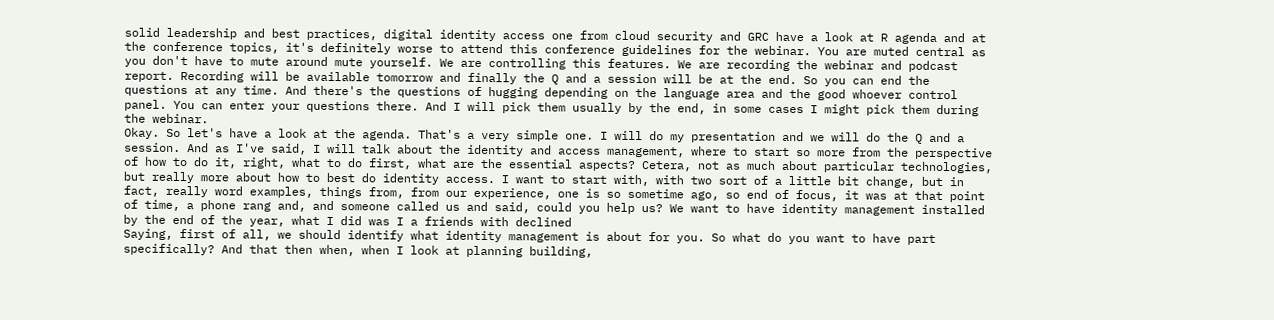solid leadership and best practices, digital identity access one from cloud security and GRC have a look at R agenda and at the conference topics, it's definitely worse to attend this conference guidelines for the webinar. You are muted central as you don't have to mute around mute yourself. We are controlling this features. We are recording the webinar and podcast report. Recording will be available tomorrow and finally the Q and a session will be at the end. So you can end the questions at any time. And there's the questions of hugging depending on the language area and the good whoever control panel. You can enter your questions there. And I will pick them usually by the end, in some cases I might pick them during the webinar.
Okay. So let's have a look at the agenda. That's a very simple one. I will do my presentation and we will do the Q and a session. And as I've said, I will talk about the identity and access management, where to start so more from the perspective of how to do it, right, what to do first, what are the essential aspects? Cetera, not as much about particular technologies, but really more about how to best do identity access. I want to start with, with two sort of a little bit change, but in fact, really word examples, things from, from our experience, one is so sometime ago, so end of focus, it was at that point of time, a phone rang and, and someone called us and said, could you help us? We want to have identity management installed by the end of the year, what I did was I a friends with declined
Saying, first of all, we should identify what identity management is about for you. So what do you want to have part specifically? And that then when, when I look at planning building,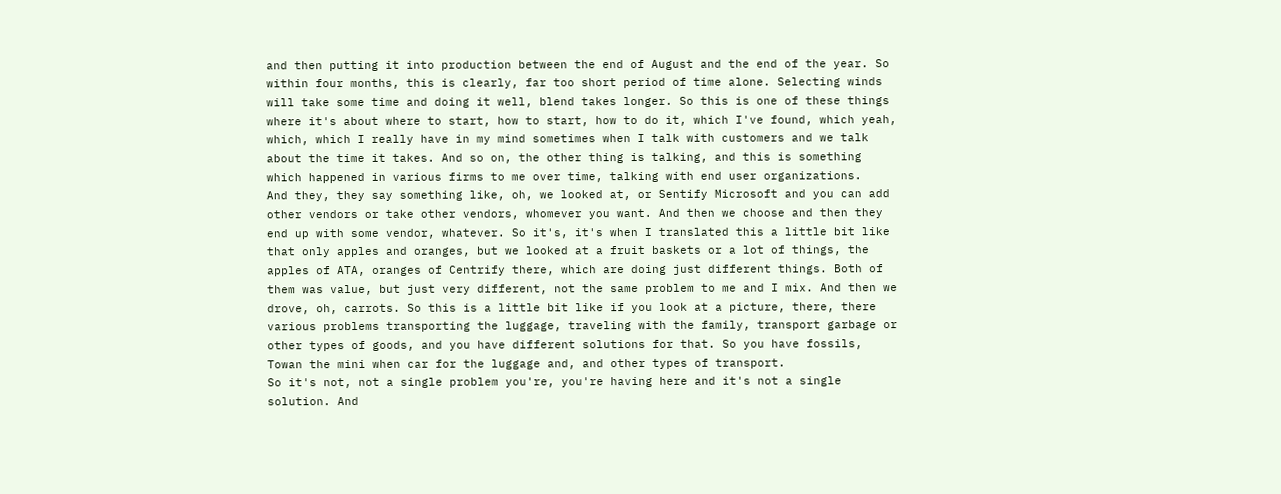and then putting it into production between the end of August and the end of the year. So within four months, this is clearly, far too short period of time alone. Selecting winds will take some time and doing it well, blend takes longer. So this is one of these things where it's about where to start, how to start, how to do it, which I've found, which yeah, which, which I really have in my mind sometimes when I talk with customers and we talk about the time it takes. And so on, the other thing is talking, and this is something which happened in various firms to me over time, talking with end user organizations.
And they, they say something like, oh, we looked at, or Sentify Microsoft and you can add other vendors or take other vendors, whomever you want. And then we choose and then they end up with some vendor, whatever. So it's, it's when I translated this a little bit like that only apples and oranges, but we looked at a fruit baskets or a lot of things, the apples of ATA, oranges of Centrify there, which are doing just different things. Both of them was value, but just very different, not the same problem to me and I mix. And then we drove, oh, carrots. So this is a little bit like if you look at a picture, there, there various problems transporting the luggage, traveling with the family, transport garbage or other types of goods, and you have different solutions for that. So you have fossils, Towan the mini when car for the luggage and, and other types of transport.
So it's not, not a single problem you're, you're having here and it's not a single solution. And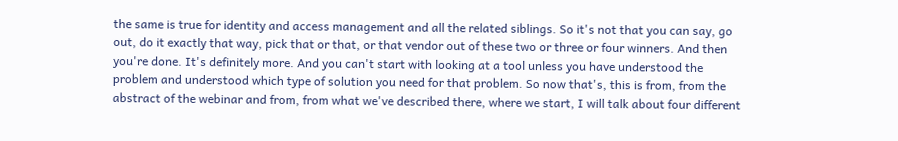the same is true for identity and access management and all the related siblings. So it's not that you can say, go out, do it exactly that way, pick that or that, or that vendor out of these two or three or four winners. And then you're done. It's definitely more. And you can't start with looking at a tool unless you have understood the problem and understood which type of solution you need for that problem. So now that's, this is from, from the abstract of the webinar and from, from what we've described there, where we start, I will talk about four different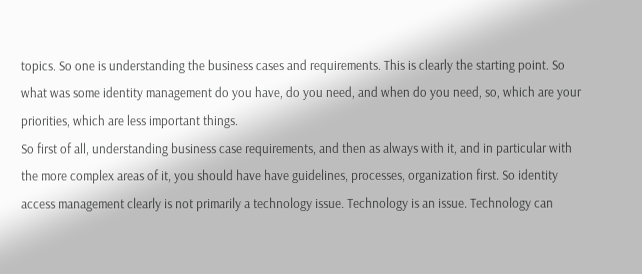topics. So one is understanding the business cases and requirements. This is clearly the starting point. So what was some identity management do you have, do you need, and when do you need, so, which are your priorities, which are less important things.
So first of all, understanding business case requirements, and then as always with it, and in particular with the more complex areas of it, you should have have guidelines, processes, organization first. So identity access management clearly is not primarily a technology issue. Technology is an issue. Technology can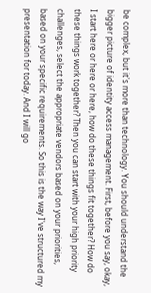be complex, but it's more than technology. You should understand the bigger picture of identity access management. First, before you say, okay, I start here or here or here, how do these things fit together? How do these things work together? Then you can start with your high priority challenges, select the appropriate vendors based on your priorities, based on your specific requirements. So this is the way I've structured my presentation for today. And I will go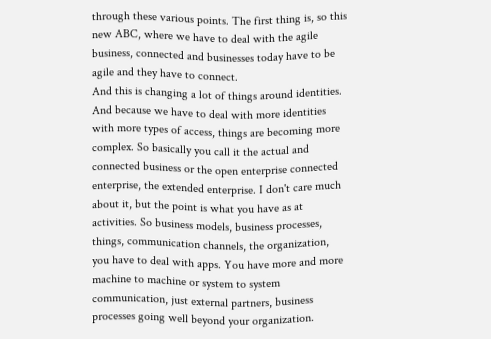through these various points. The first thing is, so this new ABC, where we have to deal with the agile business, connected and businesses today have to be agile and they have to connect.
And this is changing a lot of things around identities. And because we have to deal with more identities with more types of access, things are becoming more complex. So basically you call it the actual and connected business or the open enterprise connected enterprise, the extended enterprise. I don't care much about it, but the point is what you have as at activities. So business models, business processes, things, communication channels, the organization, you have to deal with apps. You have more and more machine to machine or system to system communication, just external partners, business processes going well beyond your organization.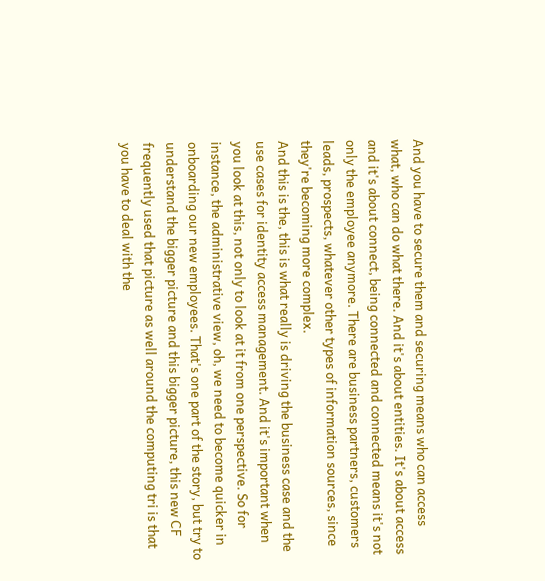And you have to secure them and securing means who can access what, who can do what there. And it's about entities. It's about access and it's about connect, being connected and connected means it's not only the employee anymore. There are business partners, customers leads, prospects, whatever other types of information sources, since they're becoming more complex.
And this is the, this is what really is driving the business case and the use cases for identity access management. And it's important when you look at this, not only to look at it from one perspective. So for instance, the administrative view, oh, we need to become quicker in onboarding our new employees. That's one part of the story, but try to understand the bigger picture and this bigger picture, this new CF frequently used that picture as well around the computing tri is that you have to deal with the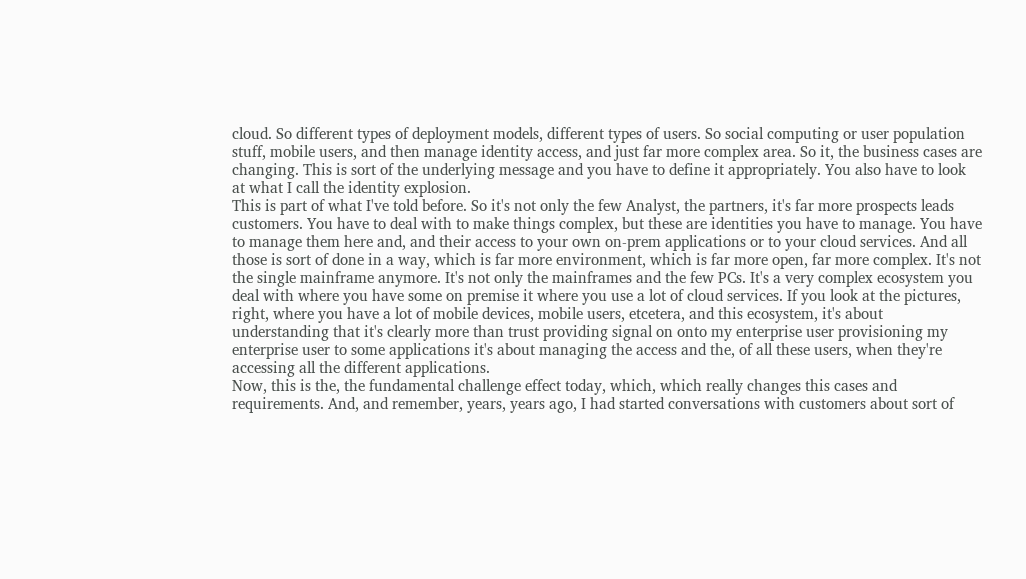cloud. So different types of deployment models, different types of users. So social computing or user population stuff, mobile users, and then manage identity access, and just far more complex area. So it, the business cases are changing. This is sort of the underlying message and you have to define it appropriately. You also have to look at what I call the identity explosion.
This is part of what I've told before. So it's not only the few Analyst, the partners, it's far more prospects leads customers. You have to deal with to make things complex, but these are identities you have to manage. You have to manage them here and, and their access to your own on-prem applications or to your cloud services. And all those is sort of done in a way, which is far more environment, which is far more open, far more complex. It's not the single mainframe anymore. It's not only the mainframes and the few PCs. It's a very complex ecosystem you deal with where you have some on premise it where you use a lot of cloud services. If you look at the pictures, right, where you have a lot of mobile devices, mobile users, etcetera, and this ecosystem, it's about understanding that it's clearly more than trust providing signal on onto my enterprise user provisioning my enterprise user to some applications it's about managing the access and the, of all these users, when they're accessing all the different applications.
Now, this is the, the fundamental challenge effect today, which, which really changes this cases and requirements. And, and remember, years, years ago, I had started conversations with customers about sort of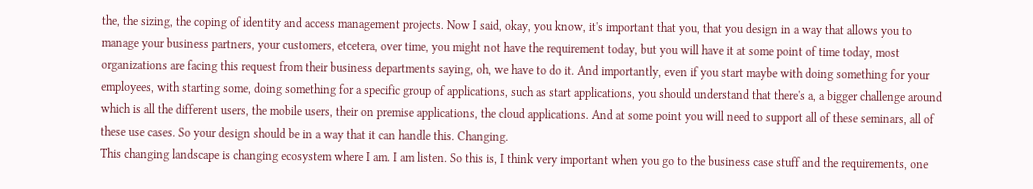the, the sizing, the coping of identity and access management projects. Now I said, okay, you know, it's important that you, that you design in a way that allows you to manage your business partners, your customers, etcetera, over time, you might not have the requirement today, but you will have it at some point of time today, most organizations are facing this request from their business departments saying, oh, we have to do it. And importantly, even if you start maybe with doing something for your employees, with starting some, doing something for a specific group of applications, such as start applications, you should understand that there's a, a bigger challenge around which is all the different users, the mobile users, their on premise applications, the cloud applications. And at some point you will need to support all of these seminars, all of these use cases. So your design should be in a way that it can handle this. Changing.
This changing landscape is changing ecosystem where I am. I am listen. So this is, I think very important when you go to the business case stuff and the requirements, one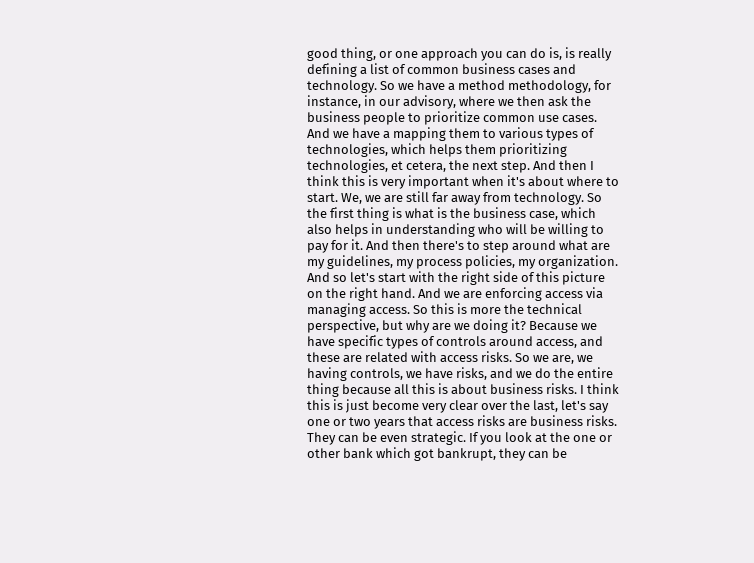good thing, or one approach you can do is, is really defining a list of common business cases and technology. So we have a method methodology, for instance, in our advisory, where we then ask the business people to prioritize common use cases. And we have a mapping them to various types of technologies, which helps them prioritizing technologies, et cetera, the next step. And then I think this is very important when it's about where to start. We, we are still far away from technology. So the first thing is what is the business case, which also helps in understanding who will be willing to pay for it. And then there's to step around what are my guidelines, my process policies, my organization.
And so let's start with the right side of this picture on the right hand. And we are enforcing access via managing access. So this is more the technical perspective, but why are we doing it? Because we have specific types of controls around access, and these are related with access risks. So we are, we having controls, we have risks, and we do the entire thing because all this is about business risks. I think this is just become very clear over the last, let's say one or two years that access risks are business risks. They can be even strategic. If you look at the one or other bank which got bankrupt, they can be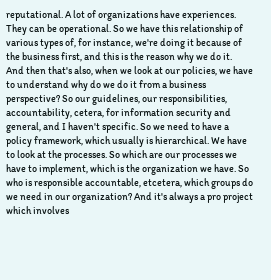reputational. A lot of organizations have experiences. They can be operational. So we have this relationship of various types of, for instance, we're doing it because of the business first, and this is the reason why we do it.
And then that's also, when we look at our policies, we have to understand why do we do it from a business perspective? So our guidelines, our responsibilities, accountability, cetera, for information security and general, and I haven't specific. So we need to have a policy framework, which usually is hierarchical. We have to look at the processes. So which are our processes we have to implement, which is the organization we have. So who is responsible accountable, etcetera, which groups do we need in our organization? And it's always a pro project which involves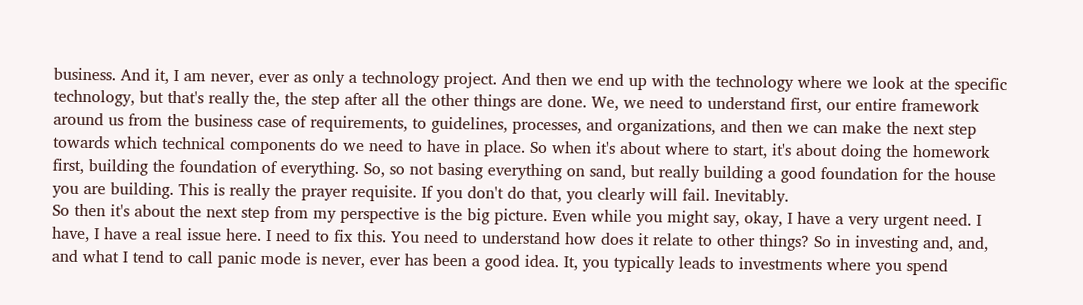business. And it, I am never, ever as only a technology project. And then we end up with the technology where we look at the specific technology, but that's really the, the step after all the other things are done. We, we need to understand first, our entire framework around us from the business case of requirements, to guidelines, processes, and organizations, and then we can make the next step towards which technical components do we need to have in place. So when it's about where to start, it's about doing the homework first, building the foundation of everything. So, so not basing everything on sand, but really building a good foundation for the house you are building. This is really the prayer requisite. If you don't do that, you clearly will fail. Inevitably.
So then it's about the next step from my perspective is the big picture. Even while you might say, okay, I have a very urgent need. I have, I have a real issue here. I need to fix this. You need to understand how does it relate to other things? So in investing and, and, and what I tend to call panic mode is never, ever has been a good idea. It, you typically leads to investments where you spend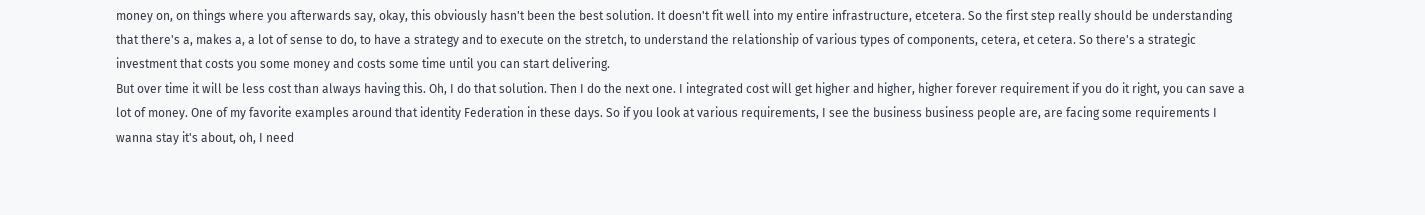money on, on things where you afterwards say, okay, this obviously hasn't been the best solution. It doesn't fit well into my entire infrastructure, etcetera. So the first step really should be understanding that there's a, makes a, a lot of sense to do, to have a strategy and to execute on the stretch, to understand the relationship of various types of components, cetera, et cetera. So there's a strategic investment that costs you some money and costs some time until you can start delivering.
But over time it will be less cost than always having this. Oh, I do that solution. Then I do the next one. I integrated cost will get higher and higher, higher forever requirement if you do it right, you can save a lot of money. One of my favorite examples around that identity Federation in these days. So if you look at various requirements, I see the business business people are, are facing some requirements I wanna stay it's about, oh, I need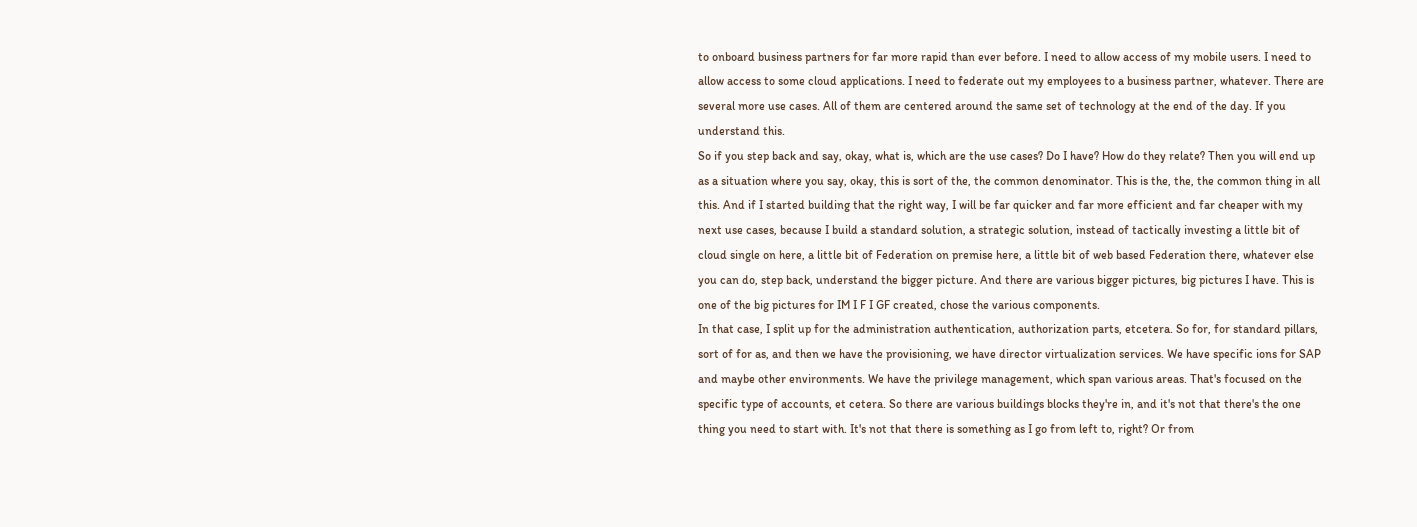to onboard business partners for far more rapid than ever before. I need to allow access of my mobile users. I need to allow access to some cloud applications. I need to federate out my employees to a business partner, whatever. There are several more use cases. All of them are centered around the same set of technology at the end of the day. If you understand this.
So if you step back and say, okay, what is, which are the use cases? Do I have? How do they relate? Then you will end up as a situation where you say, okay, this is sort of the, the common denominator. This is the, the, the common thing in all this. And if I started building that the right way, I will be far quicker and far more efficient and far cheaper with my next use cases, because I build a standard solution, a strategic solution, instead of tactically investing a little bit of cloud single on here, a little bit of Federation on premise here, a little bit of web based Federation there, whatever else you can do, step back, understand the bigger picture. And there are various bigger pictures, big pictures I have. This is one of the big pictures for IM I F I GF created, chose the various components.
In that case, I split up for the administration authentication, authorization parts, etcetera. So for, for standard pillars, sort of for as, and then we have the provisioning, we have director virtualization services. We have specific ions for SAP and maybe other environments. We have the privilege management, which span various areas. That's focused on the specific type of accounts, et cetera. So there are various buildings blocks they're in, and it's not that there's the one thing you need to start with. It's not that there is something as I go from left to, right? Or from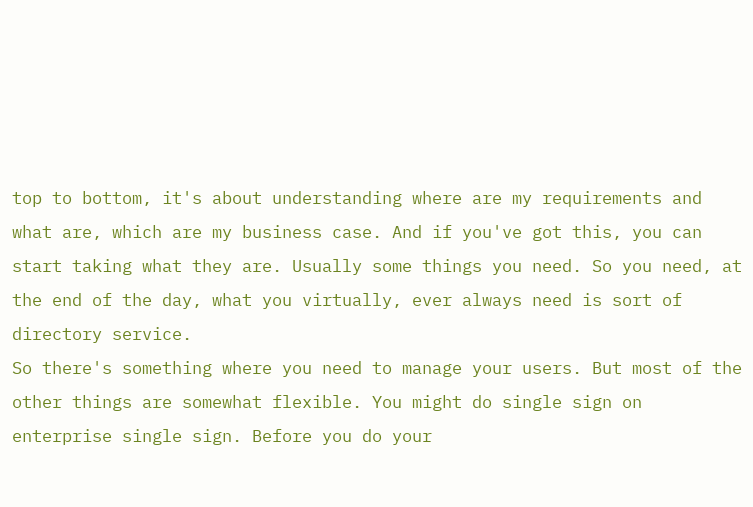top to bottom, it's about understanding where are my requirements and what are, which are my business case. And if you've got this, you can start taking what they are. Usually some things you need. So you need, at the end of the day, what you virtually, ever always need is sort of directory service.
So there's something where you need to manage your users. But most of the other things are somewhat flexible. You might do single sign on enterprise single sign. Before you do your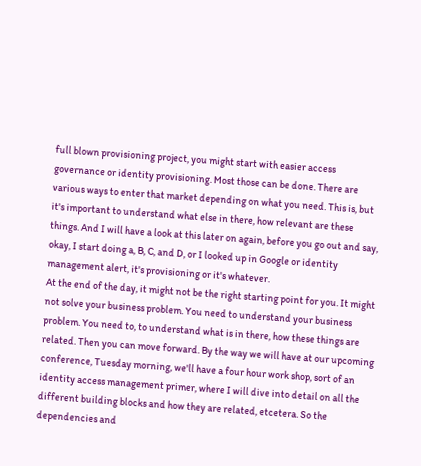full blown provisioning project, you might start with easier access governance or identity provisioning. Most those can be done. There are various ways to enter that market depending on what you need. This is, but it's important to understand what else in there, how relevant are these things. And I will have a look at this later on again, before you go out and say, okay, I start doing a, B, C, and D, or I looked up in Google or identity management alert, it's provisioning or it's whatever.
At the end of the day, it might not be the right starting point for you. It might not solve your business problem. You need to understand your business problem. You need to, to understand what is in there, how these things are related. Then you can move forward. By the way we will have at our upcoming conference, Tuesday morning, we'll have a four hour work shop, sort of an identity access management primer, where I will dive into detail on all the different building blocks and how they are related, etcetera. So the dependencies and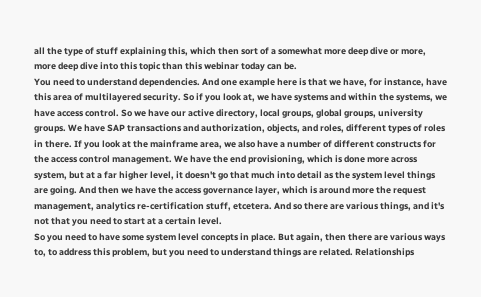all the type of stuff explaining this, which then sort of a somewhat more deep dive or more, more deep dive into this topic than this webinar today can be.
You need to understand dependencies. And one example here is that we have, for instance, have this area of multilayered security. So if you look at, we have systems and within the systems, we have access control. So we have our active directory, local groups, global groups, university groups. We have SAP transactions and authorization, objects, and roles, different types of roles in there. If you look at the mainframe area, we also have a number of different constructs for the access control management. We have the end provisioning, which is done more across system, but at a far higher level, it doesn't go that much into detail as the system level things are going. And then we have the access governance layer, which is around more the request management, analytics re-certification stuff, etcetera. And so there are various things, and it's not that you need to start at a certain level.
So you need to have some system level concepts in place. But again, then there are various ways to, to address this problem, but you need to understand things are related. Relationships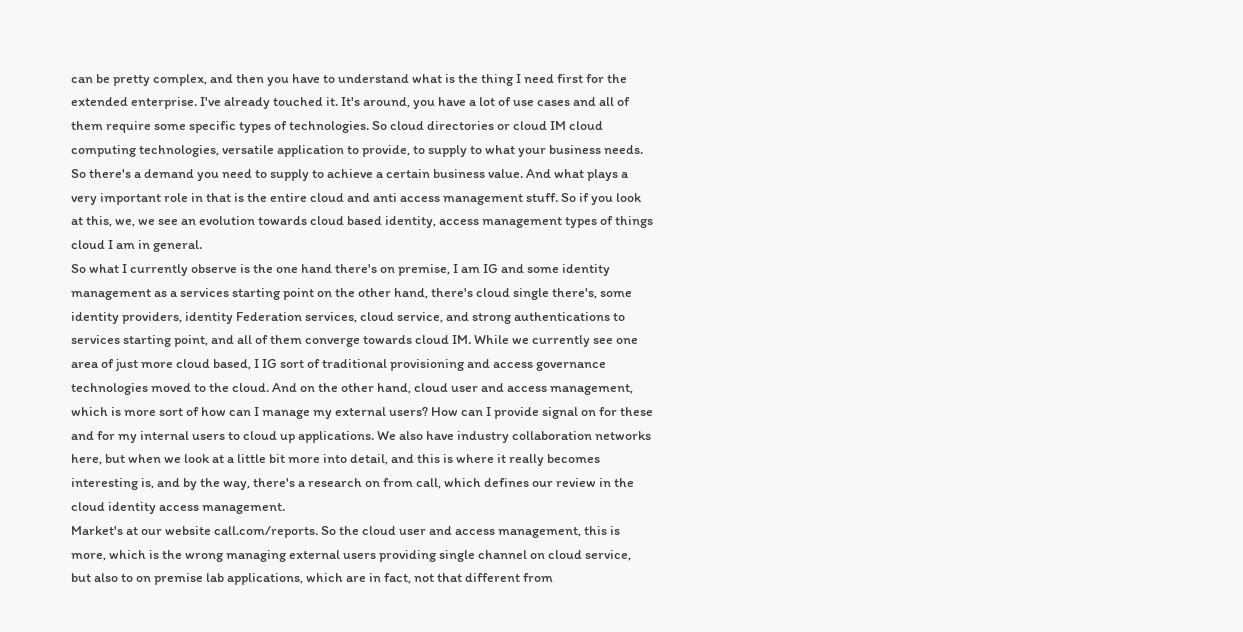can be pretty complex, and then you have to understand what is the thing I need first for the extended enterprise. I've already touched it. It's around, you have a lot of use cases and all of them require some specific types of technologies. So cloud directories or cloud IM cloud computing technologies, versatile application to provide, to supply to what your business needs. So there's a demand you need to supply to achieve a certain business value. And what plays a very important role in that is the entire cloud and anti access management stuff. So if you look at this, we, we see an evolution towards cloud based identity, access management types of things cloud I am in general.
So what I currently observe is the one hand there's on premise, I am IG and some identity management as a services starting point on the other hand, there's cloud single there's, some identity providers, identity Federation services, cloud service, and strong authentications to services starting point, and all of them converge towards cloud IM. While we currently see one area of just more cloud based, I IG sort of traditional provisioning and access governance technologies moved to the cloud. And on the other hand, cloud user and access management, which is more sort of how can I manage my external users? How can I provide signal on for these and for my internal users to cloud up applications. We also have industry collaboration networks here, but when we look at a little bit more into detail, and this is where it really becomes interesting is, and by the way, there's a research on from call, which defines our review in the cloud identity access management.
Market's at our website call.com/reports. So the cloud user and access management, this is more, which is the wrong managing external users providing single channel on cloud service, but also to on premise lab applications, which are in fact, not that different from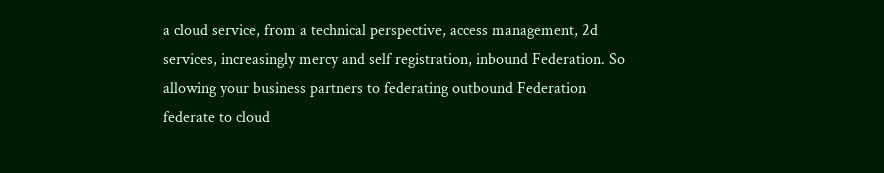a cloud service, from a technical perspective, access management, 2d services, increasingly mercy and self registration, inbound Federation. So allowing your business partners to federating outbound Federation federate to cloud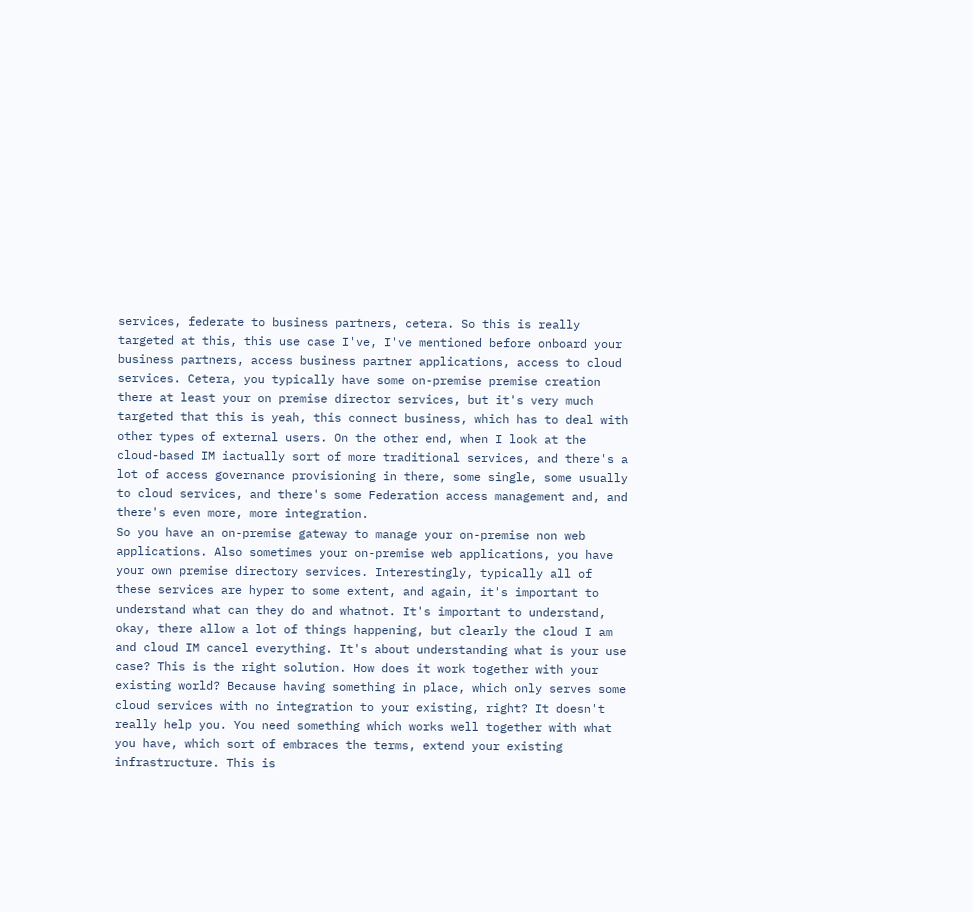services, federate to business partners, cetera. So this is really targeted at this, this use case I've, I've mentioned before onboard your business partners, access business partner applications, access to cloud services. Cetera, you typically have some on-premise premise creation there at least your on premise director services, but it's very much targeted that this is yeah, this connect business, which has to deal with other types of external users. On the other end, when I look at the cloud-based IM iactually sort of more traditional services, and there's a lot of access governance provisioning in there, some single, some usually to cloud services, and there's some Federation access management and, and there's even more, more integration.
So you have an on-premise gateway to manage your on-premise non web applications. Also sometimes your on-premise web applications, you have your own premise directory services. Interestingly, typically all of these services are hyper to some extent, and again, it's important to understand what can they do and whatnot. It's important to understand, okay, there allow a lot of things happening, but clearly the cloud I am and cloud IM cancel everything. It's about understanding what is your use case? This is the right solution. How does it work together with your existing world? Because having something in place, which only serves some cloud services with no integration to your existing, right? It doesn't really help you. You need something which works well together with what you have, which sort of embraces the terms, extend your existing infrastructure. This is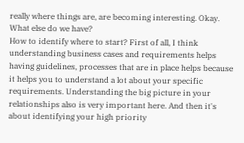really where things are, are becoming interesting. Okay. What else do we have?
How to identify where to start? First of all, I think understanding business cases and requirements helps having guidelines, processes that are in place helps because it helps you to understand a lot about your specific requirements. Understanding the big picture in your relationships also is very important here. And then it's about identifying your high priority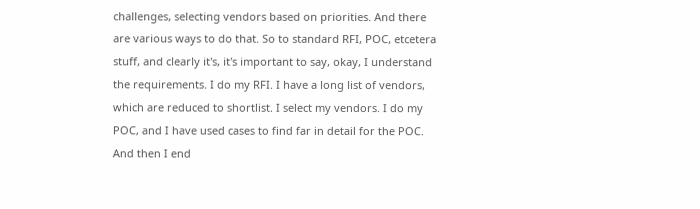challenges, selecting vendors based on priorities. And there are various ways to do that. So to standard RFI, POC, etcetera stuff, and clearly it's, it's important to say, okay, I understand the requirements. I do my RFI. I have a long list of vendors, which are reduced to shortlist. I select my vendors. I do my POC, and I have used cases to find far in detail for the POC. And then I end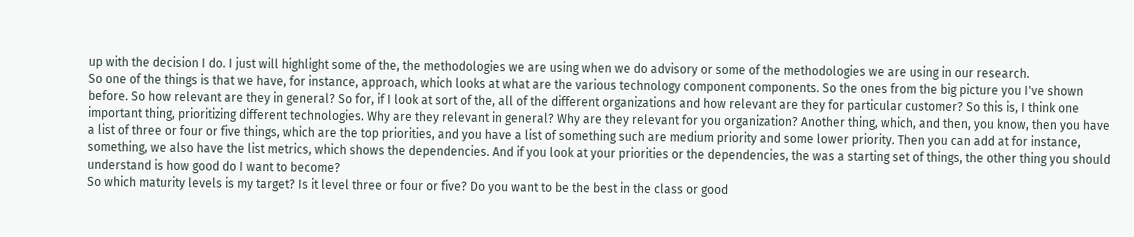up with the decision I do. I just will highlight some of the, the methodologies we are using when we do advisory or some of the methodologies we are using in our research.
So one of the things is that we have, for instance, approach, which looks at what are the various technology component components. So the ones from the big picture you I've shown before. So how relevant are they in general? So for, if I look at sort of the, all of the different organizations and how relevant are they for particular customer? So this is, I think one important thing, prioritizing different technologies. Why are they relevant in general? Why are they relevant for you organization? Another thing, which, and then, you know, then you have a list of three or four or five things, which are the top priorities, and you have a list of something such are medium priority and some lower priority. Then you can add at for instance, something, we also have the list metrics, which shows the dependencies. And if you look at your priorities or the dependencies, the was a starting set of things, the other thing you should understand is how good do I want to become?
So which maturity levels is my target? Is it level three or four or five? Do you want to be the best in the class or good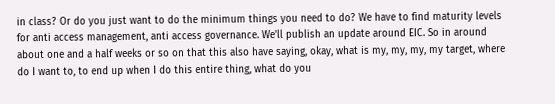in class? Or do you just want to do the minimum things you need to do? We have to find maturity levels for anti access management, anti access governance. We'll publish an update around EIC. So in around about one and a half weeks or so on that this also have saying, okay, what is my, my, my, my target, where do I want to, to end up when I do this entire thing, what do you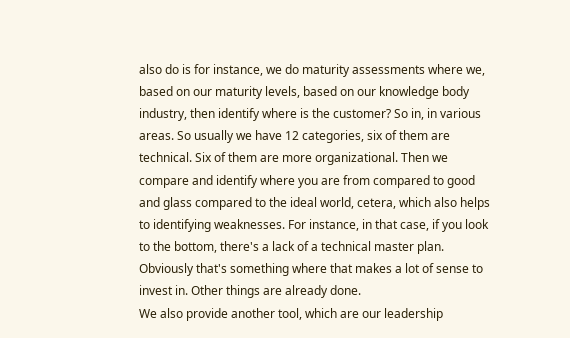also do is for instance, we do maturity assessments where we, based on our maturity levels, based on our knowledge body industry, then identify where is the customer? So in, in various areas. So usually we have 12 categories, six of them are technical. Six of them are more organizational. Then we compare and identify where you are from compared to good and glass compared to the ideal world, cetera, which also helps to identifying weaknesses. For instance, in that case, if you look to the bottom, there's a lack of a technical master plan. Obviously that's something where that makes a lot of sense to invest in. Other things are already done.
We also provide another tool, which are our leadership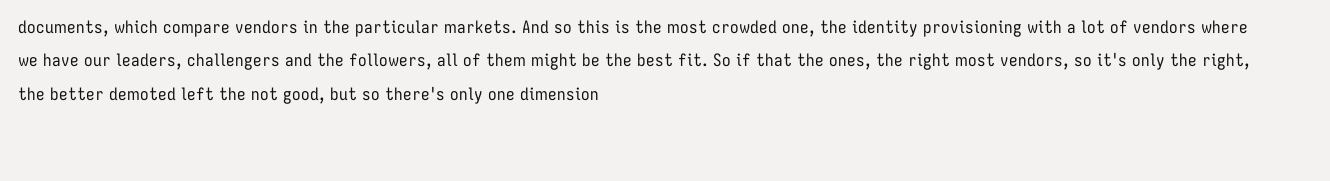documents, which compare vendors in the particular markets. And so this is the most crowded one, the identity provisioning with a lot of vendors where we have our leaders, challengers and the followers, all of them might be the best fit. So if that the ones, the right most vendors, so it's only the right, the better demoted left the not good, but so there's only one dimension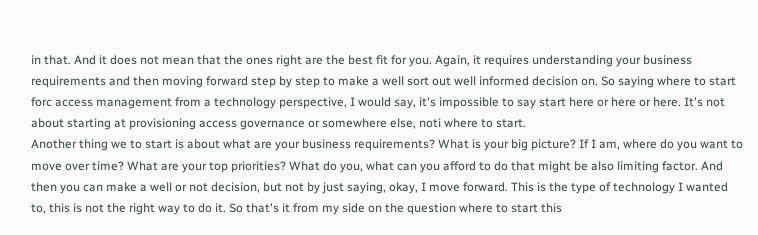in that. And it does not mean that the ones right are the best fit for you. Again, it requires understanding your business requirements and then moving forward step by step to make a well sort out well informed decision on. So saying where to start forc access management from a technology perspective, I would say, it's impossible to say start here or here or here. It's not about starting at provisioning access governance or somewhere else, noti where to start.
Another thing we to start is about what are your business requirements? What is your big picture? If I am, where do you want to move over time? What are your top priorities? What do you, what can you afford to do that might be also limiting factor. And then you can make a well or not decision, but not by just saying, okay, I move forward. This is the type of technology I wanted to, this is not the right way to do it. So that's it from my side on the question where to start this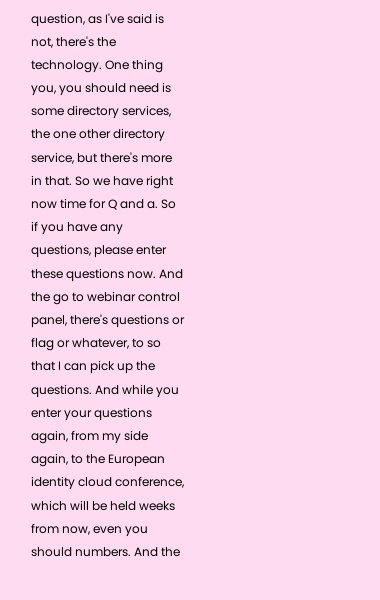question, as I've said is not, there's the technology. One thing you, you should need is some directory services, the one other directory service, but there's more in that. So we have right now time for Q and a. So if you have any questions, please enter these questions now. And the go to webinar control panel, there's questions or flag or whatever, to so that I can pick up the questions. And while you enter your questions again, from my side again, to the European identity cloud conference, which will be held weeks from now, even you should numbers. And the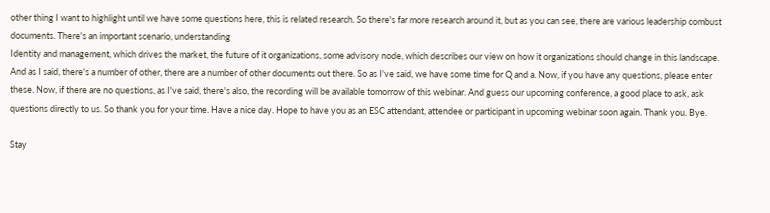other thing I want to highlight until we have some questions here, this is related research. So there's far more research around it, but as you can see, there are various leadership combust documents. There's an important scenario, understanding
Identity and management, which drives the market, the future of it organizations, some advisory node, which describes our view on how it organizations should change in this landscape. And as I said, there's a number of other, there are a number of other documents out there. So as I've said, we have some time for Q and a. Now, if you have any questions, please enter these. Now, if there are no questions, as I've said, there's also, the recording will be available tomorrow of this webinar. And guess our upcoming conference, a good place to ask, ask questions directly to us. So thank you for your time. Have a nice day. Hope to have you as an ESC attendant, attendee or participant in upcoming webinar soon again. Thank you. Bye.

Stay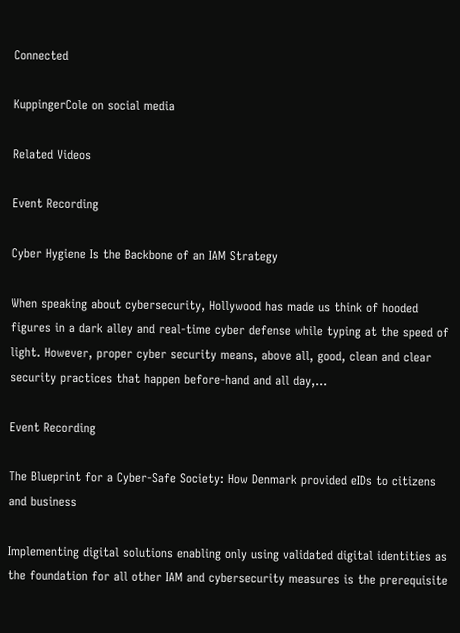Connected

KuppingerCole on social media

Related Videos

Event Recording

Cyber Hygiene Is the Backbone of an IAM Strategy

When speaking about cybersecurity, Hollywood has made us think of hooded figures in a dark alley and real-time cyber defense while typing at the speed of light. However, proper cyber security means, above all, good, clean and clear security practices that happen before-hand and all day,…

Event Recording

The Blueprint for a Cyber-Safe Society: How Denmark provided eIDs to citizens and business

Implementing digital solutions enabling only using validated digital identities as the foundation for all other IAM and cybersecurity measures is the prerequisite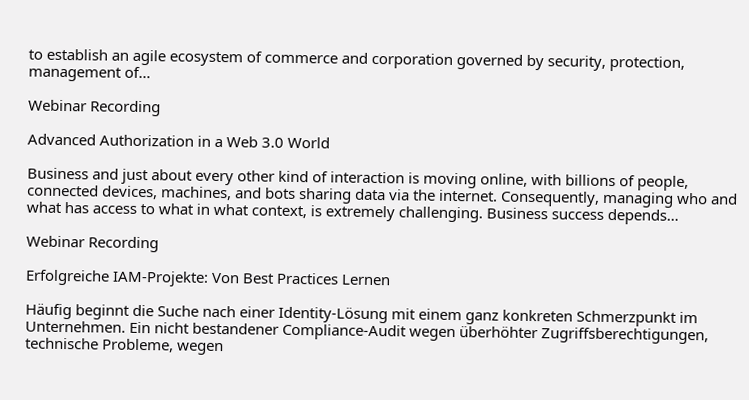to establish an agile ecosystem of commerce and corporation governed by security, protection, management of…

Webinar Recording

Advanced Authorization in a Web 3.0 World

Business and just about every other kind of interaction is moving online, with billions of people, connected devices, machines, and bots sharing data via the internet. Consequently, managing who and what has access to what in what context, is extremely challenging. Business success depends…

Webinar Recording

Erfolgreiche IAM-Projekte: Von Best Practices Lernen

Häufig beginnt die Suche nach einer Identity-Lösung mit einem ganz konkreten Schmerzpunkt im Unternehmen. Ein nicht bestandener Compliance-Audit wegen überhöhter Zugriffsberechtigungen, technische Probleme, wegen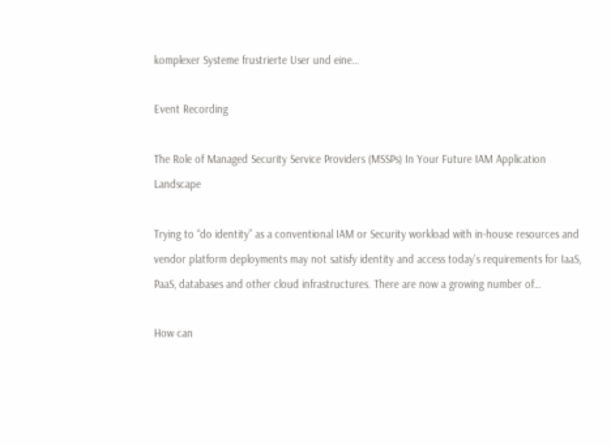komplexer Systeme frustrierte User und eine…

Event Recording

The Role of Managed Security Service Providers (MSSPs) In Your Future IAM Application Landscape

Trying to “do identity” as a conventional IAM or Security workload with in-house resources and vendor platform deployments may not satisfy identity and access today’s requirements for IaaS, PaaS, databases and other cloud infrastructures. There are now a growing number of…

How can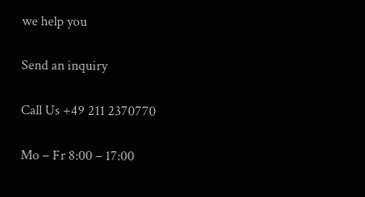we help you

Send an inquiry

Call Us +49 211 2370770

Mo – Fr 8:00 – 17:00